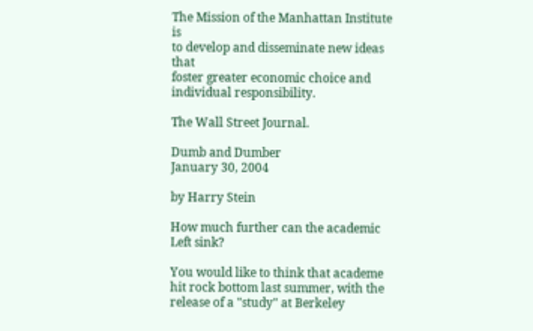The Mission of the Manhattan Institute is
to develop and disseminate new ideas that
foster greater economic choice and
individual responsibility.

The Wall Street Journal.

Dumb and Dumber
January 30, 2004

by Harry Stein

How much further can the academic Left sink?

You would like to think that academe hit rock bottom last summer, with the release of a "study" at Berkeley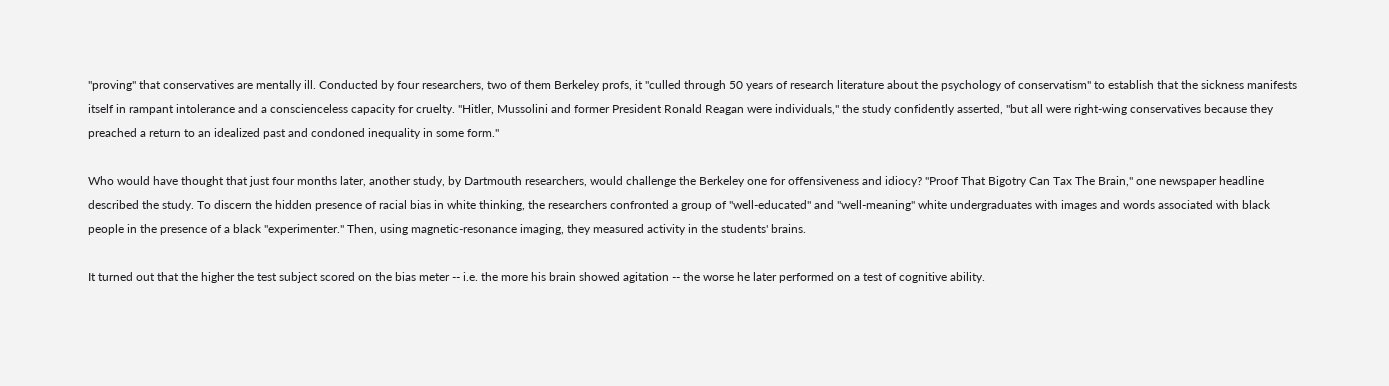"proving" that conservatives are mentally ill. Conducted by four researchers, two of them Berkeley profs, it "culled through 50 years of research literature about the psychology of conservatism" to establish that the sickness manifests itself in rampant intolerance and a conscienceless capacity for cruelty. "Hitler, Mussolini and former President Ronald Reagan were individuals," the study confidently asserted, "but all were right-wing conservatives because they preached a return to an idealized past and condoned inequality in some form."

Who would have thought that just four months later, another study, by Dartmouth researchers, would challenge the Berkeley one for offensiveness and idiocy? "Proof That Bigotry Can Tax The Brain," one newspaper headline described the study. To discern the hidden presence of racial bias in white thinking, the researchers confronted a group of "well-educated" and "well-meaning" white undergraduates with images and words associated with black people in the presence of a black "experimenter." Then, using magnetic-resonance imaging, they measured activity in the students' brains.

It turned out that the higher the test subject scored on the bias meter -- i.e. the more his brain showed agitation -- the worse he later performed on a test of cognitive ability.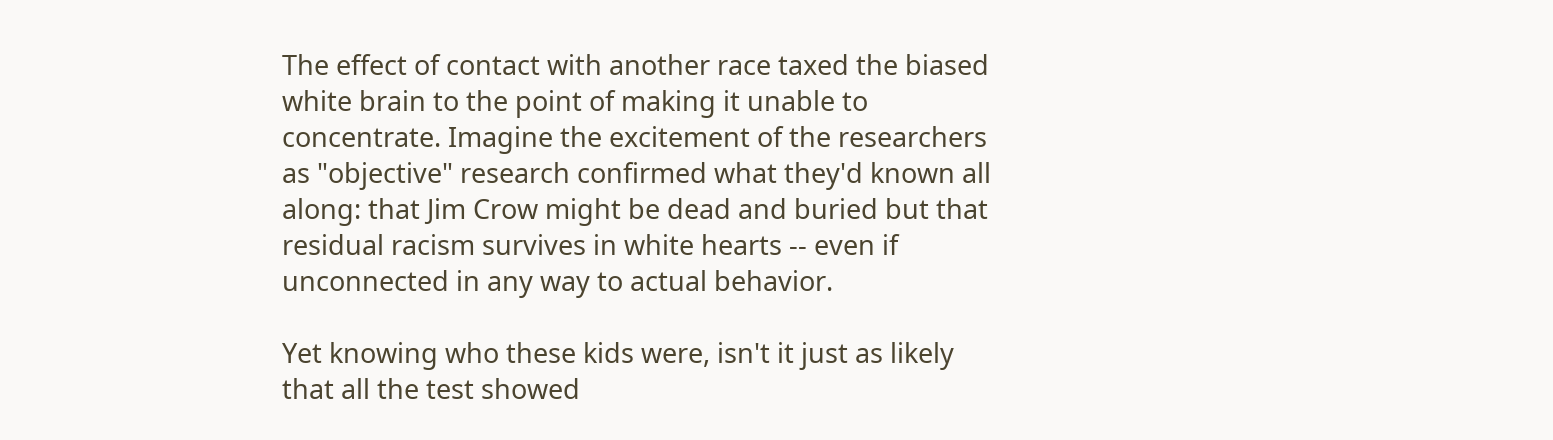The effect of contact with another race taxed the biased white brain to the point of making it unable to concentrate. Imagine the excitement of the researchers as "objective" research confirmed what they'd known all along: that Jim Crow might be dead and buried but that residual racism survives in white hearts -- even if unconnected in any way to actual behavior.

Yet knowing who these kids were, isn't it just as likely that all the test showed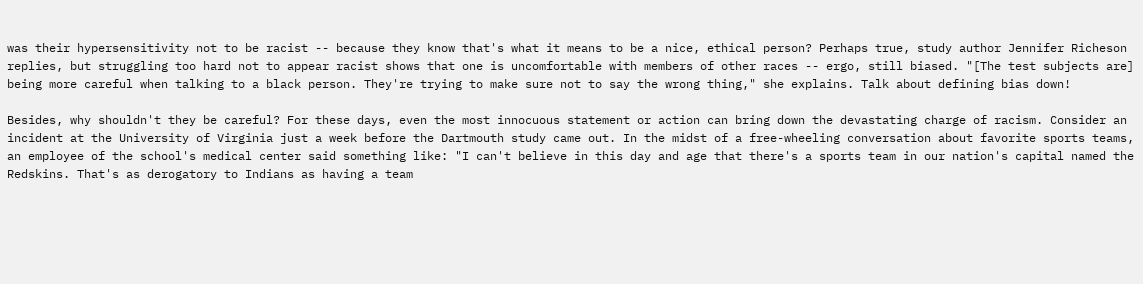was their hypersensitivity not to be racist -- because they know that's what it means to be a nice, ethical person? Perhaps true, study author Jennifer Richeson replies, but struggling too hard not to appear racist shows that one is uncomfortable with members of other races -- ergo, still biased. "[The test subjects are] being more careful when talking to a black person. They're trying to make sure not to say the wrong thing," she explains. Talk about defining bias down!

Besides, why shouldn't they be careful? For these days, even the most innocuous statement or action can bring down the devastating charge of racism. Consider an incident at the University of Virginia just a week before the Dartmouth study came out. In the midst of a free-wheeling conversation about favorite sports teams, an employee of the school's medical center said something like: "I can't believe in this day and age that there's a sports team in our nation's capital named the Redskins. That's as derogatory to Indians as having a team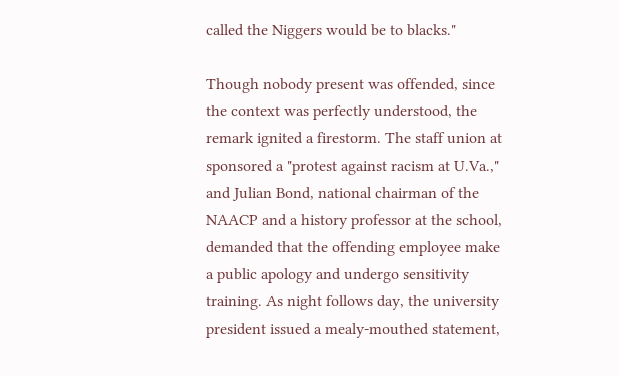called the Niggers would be to blacks."

Though nobody present was offended, since the context was perfectly understood, the remark ignited a firestorm. The staff union at sponsored a "protest against racism at U.Va.," and Julian Bond, national chairman of the NAACP and a history professor at the school, demanded that the offending employee make a public apology and undergo sensitivity training. As night follows day, the university president issued a mealy-mouthed statement,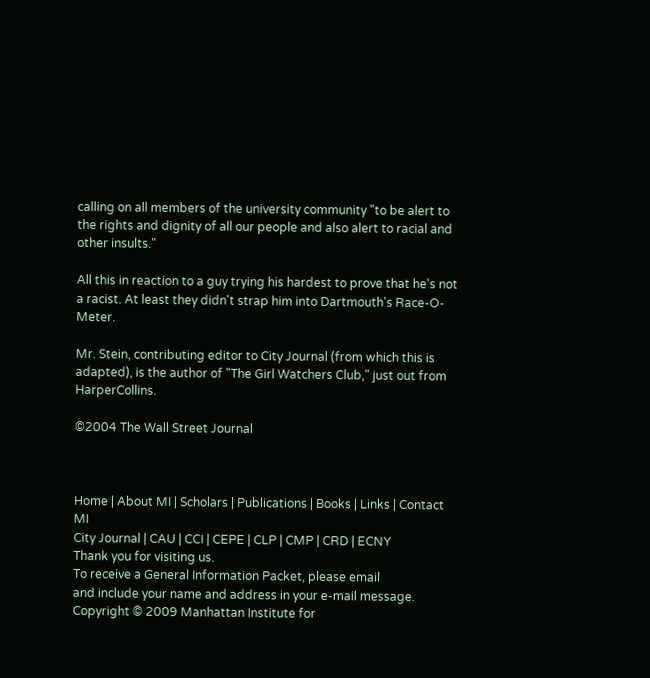calling on all members of the university community "to be alert to the rights and dignity of all our people and also alert to racial and other insults."

All this in reaction to a guy trying his hardest to prove that he's not a racist. At least they didn't strap him into Dartmouth's Race-O-Meter.

Mr. Stein, contributing editor to City Journal (from which this is adapted), is the author of "The Girl Watchers Club," just out from HarperCollins.

©2004 The Wall Street Journal



Home | About MI | Scholars | Publications | Books | Links | Contact MI
City Journal | CAU | CCI | CEPE | CLP | CMP | CRD | ECNY
Thank you for visiting us.
To receive a General Information Packet, please email
and include your name and address in your e-mail message.
Copyright © 2009 Manhattan Institute for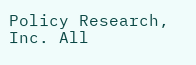Policy Research, Inc. All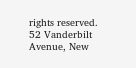rights reserved.
52 Vanderbilt Avenue, New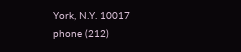York, N.Y. 10017
phone (212)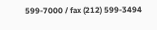599-7000 / fax (212) 599-3494